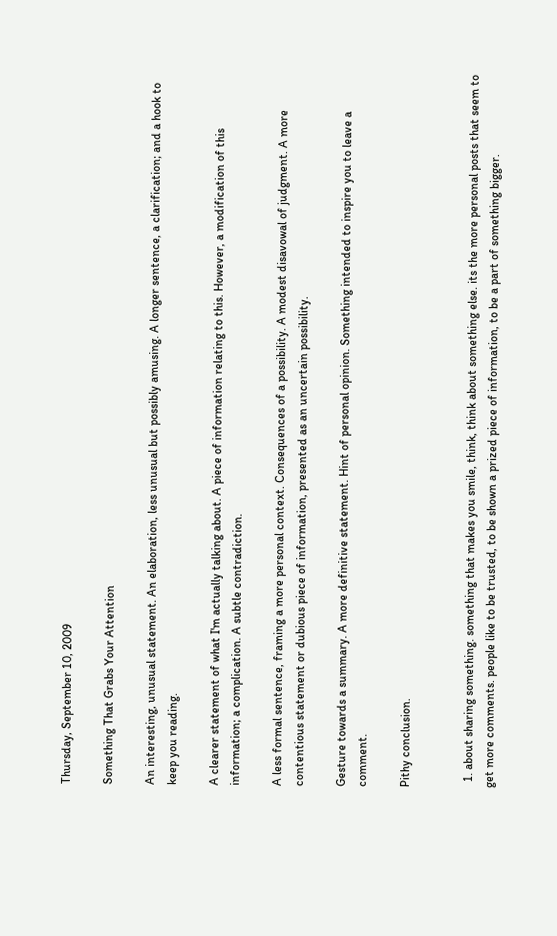Thursday, September 10, 2009

Something That Grabs Your Attention

An interesting, unusual statement. An elaboration, less unusual but possibly amusing. A longer sentence, a clarification; and a hook to keep you reading.

A clearer statement of what I'm actually talking about. A piece of information relating to this. However, a modification of this information; a complication. A subtle contradiction.

A less formal sentence, framing a more personal context. Consequences of a possibility. A modest disavowal of judgment. A more contentious statement or dubious piece of information, presented as an uncertain possibility.

Gesture towards a summary. A more definitive statement. Hint of personal opinion. Something intended to inspire you to leave a comment.

Pithy conclusion.


  1. about sharing something. something that makes you smile, think, think about something else. its the more personal posts that seem to get more comments. people like to be trusted, to be shown a prized piece of information, to be a part of something bigger.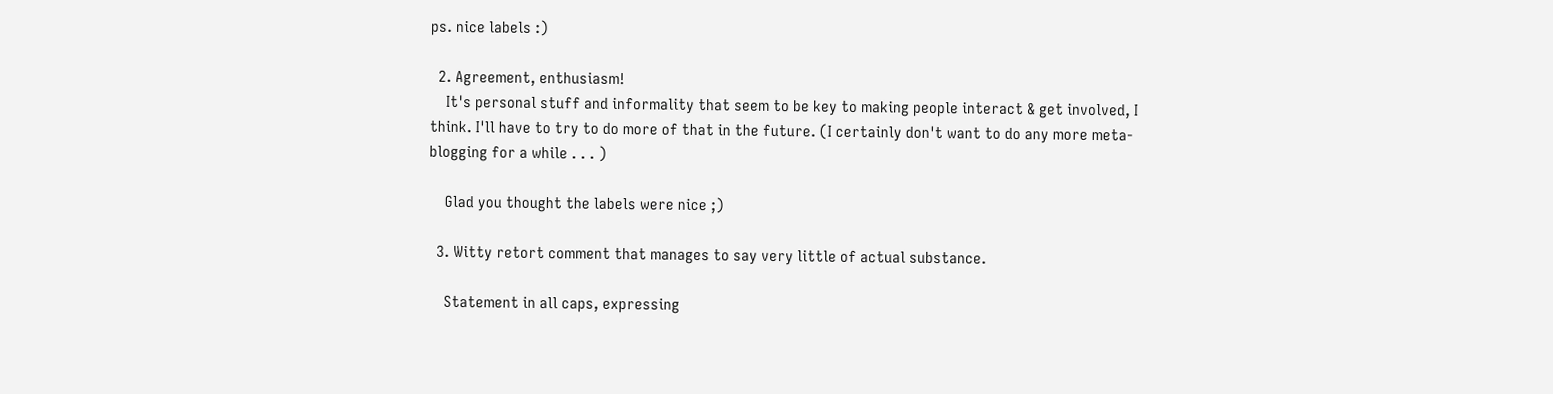ps. nice labels :)

  2. Agreement, enthusiasm!
    It's personal stuff and informality that seem to be key to making people interact & get involved, I think. I'll have to try to do more of that in the future. (I certainly don't want to do any more meta-blogging for a while . . . )

    Glad you thought the labels were nice ;)

  3. Witty retort comment that manages to say very little of actual substance.

    Statement in all caps, expressing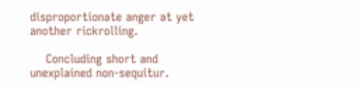disproportionate anger at yet another rickrolling.

    Concluding short and unexplained non-sequitur.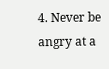4. Never be angry at a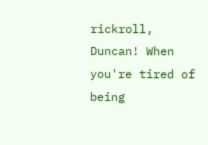rickroll, Duncan! When you're tired of being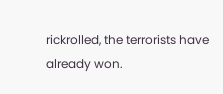rickrolled, the terrorists have already won.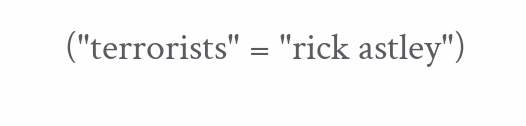("terrorists" = "rick astley")